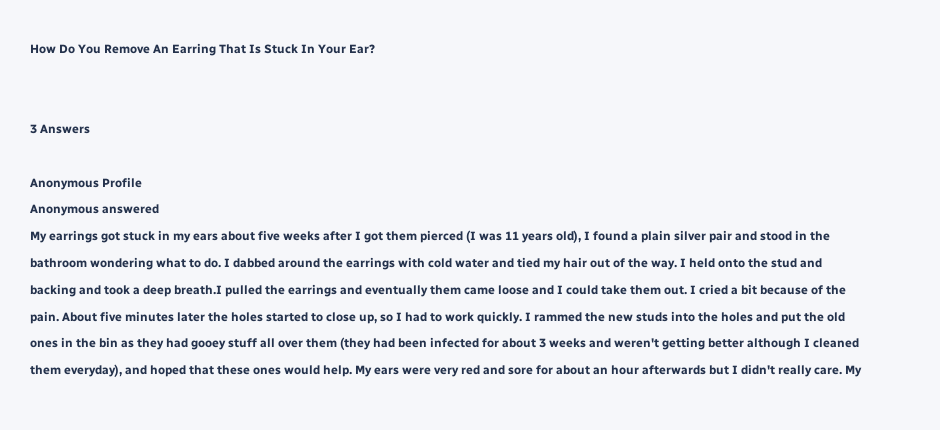How Do You Remove An Earring That Is Stuck In Your Ear?


3 Answers

Anonymous Profile
Anonymous answered
My earrings got stuck in my ears about five weeks after I got them pierced (I was 11 years old), I found a plain silver pair and stood in the bathroom wondering what to do. I dabbed around the earrings with cold water and tied my hair out of the way. I held onto the stud and backing and took a deep breath.I pulled the earrings and eventually them came loose and I could take them out. I cried a bit because of the pain. About five minutes later the holes started to close up, so I had to work quickly. I rammed the new studs into the holes and put the old ones in the bin as they had gooey stuff all over them (they had been infected for about 3 weeks and weren't getting better although I cleaned them everyday), and hoped that these ones would help. My ears were very red and sore for about an hour afterwards but I didn't really care. My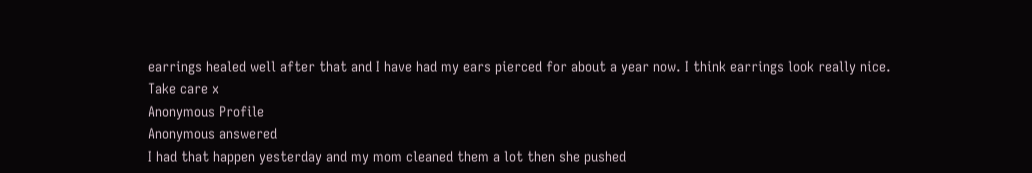earrings healed well after that and I have had my ears pierced for about a year now. I think earrings look really nice.
Take care x
Anonymous Profile
Anonymous answered
I had that happen yesterday and my mom cleaned them a lot then she pushed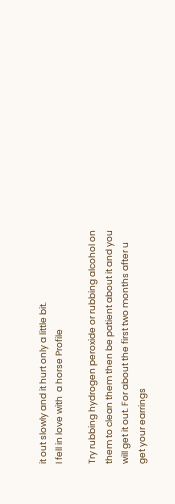it out slowly and it hurt only a little bit.
I fell in love with  a horse Profile

Try rubbing hydrogen peroxide or rubbing alcohol on them to clean them then be patient about it and you will get it out. For about the first two months after u get your earrings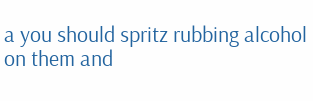a you should spritz rubbing alcohol on them and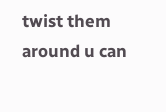twist them around u can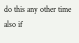do this any other time also if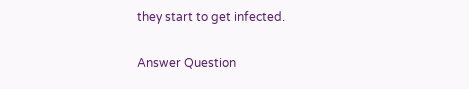they start to get infected.

Answer Question